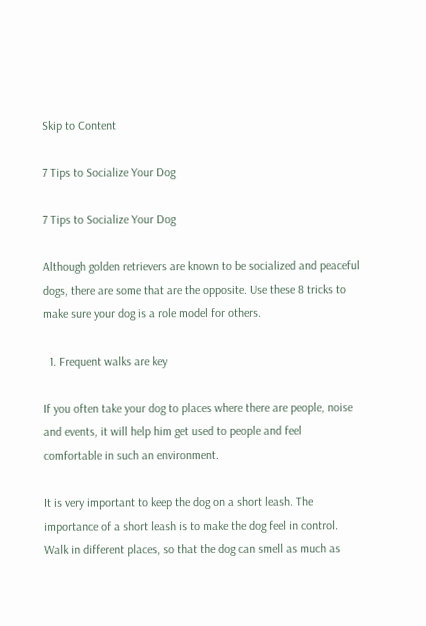Skip to Content

7 Tips to Socialize Your Dog

7 Tips to Socialize Your Dog

Although golden retrievers are known to be socialized and peaceful dogs, there are some that are the opposite. Use these 8 tricks to make sure your dog is a role model for others.

  1. Frequent walks are key

If you often take your dog to places where there are people, noise and events, it will help him get used to people and feel comfortable in such an environment.

It is very important to keep the dog on a short leash. The importance of a short leash is to make the dog feel in control. Walk in different places, so that the dog can smell as much as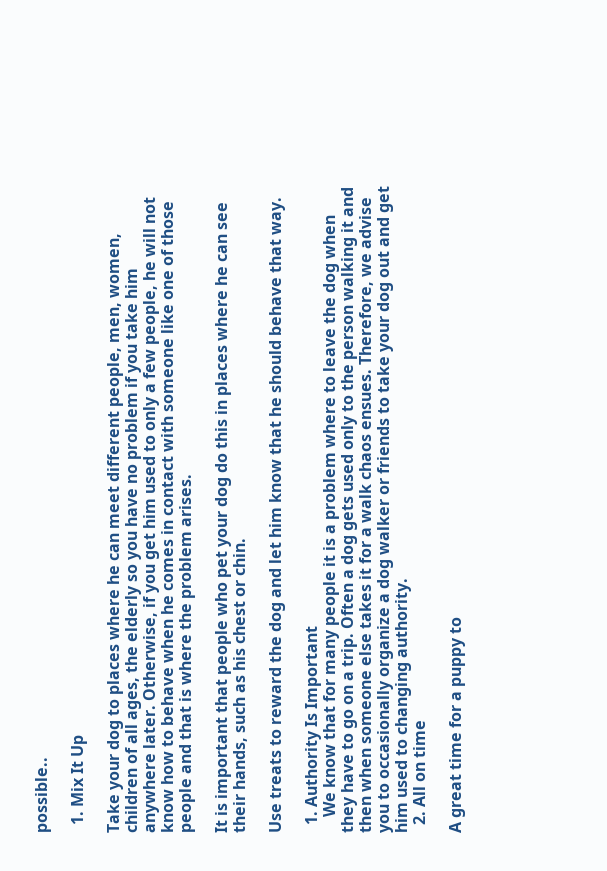possible..

  1. Mix It Up

Take your dog to places where he can meet different people, men, women, children of all ages, the elderly so you have no problem if you take him anywhere later. Otherwise, if you get him used to only a few people, he will not know how to behave when he comes in contact with someone like one of those people and that is where the problem arises.

It is important that people who pet your dog do this in places where he can see their hands, such as his chest or chin.

Use treats to reward the dog and let him know that he should behave that way.

  1. Authority Is Important
    We know that for many people it is a problem where to leave the dog when they have to go on a trip. Often a dog gets used only to the person walking it and then when someone else takes it for a walk chaos ensues. Therefore, we advise you to occasionally organize a dog walker or friends to take your dog out and get him used to changing authority.
  2. All on time

A great time for a puppy to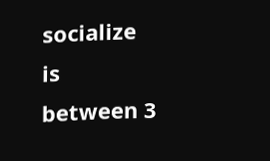socialize is between 3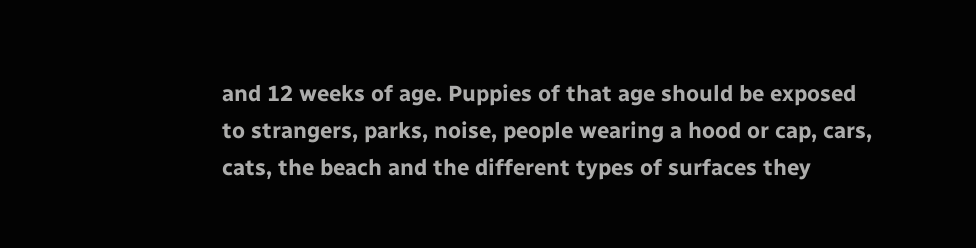and 12 weeks of age. Puppies of that age should be exposed to strangers, parks, noise, people wearing a hood or cap, cars, cats, the beach and the different types of surfaces they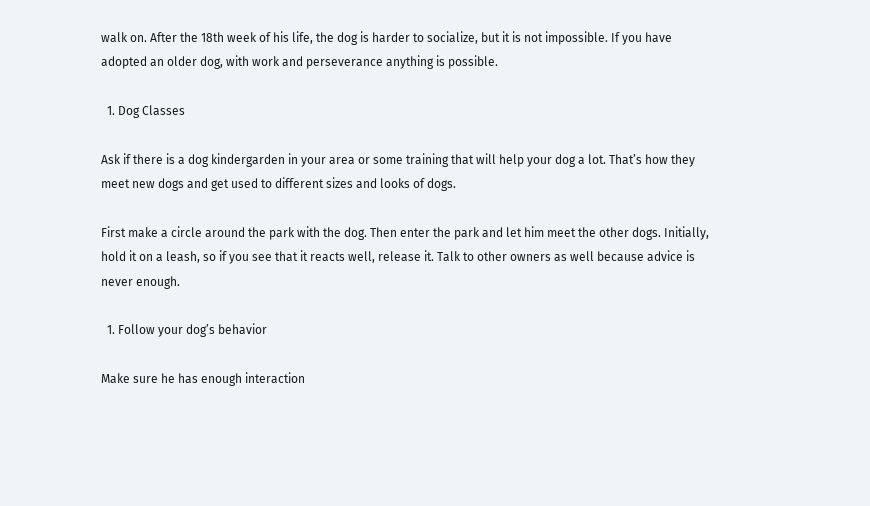walk on. After the 18th week of his life, the dog is harder to socialize, but it is not impossible. If you have adopted an older dog, with work and perseverance anything is possible.

  1. Dog Classes

Ask if there is a dog kindergarden in your area or some training that will help your dog a lot. That’s how they meet new dogs and get used to different sizes and looks of dogs.

First make a circle around the park with the dog. Then enter the park and let him meet the other dogs. Initially, hold it on a leash, so if you see that it reacts well, release it. Talk to other owners as well because advice is never enough.

  1. Follow your dog’s behavior

Make sure he has enough interaction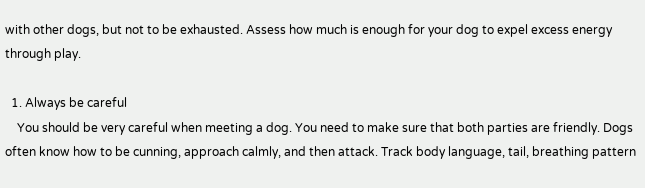with other dogs, but not to be exhausted. Assess how much is enough for your dog to expel excess energy through play.

  1. Always be careful
    You should be very careful when meeting a dog. You need to make sure that both parties are friendly. Dogs often know how to be cunning, approach calmly, and then attack. Track body language, tail, breathing pattern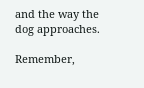and the way the dog approaches.

Remember,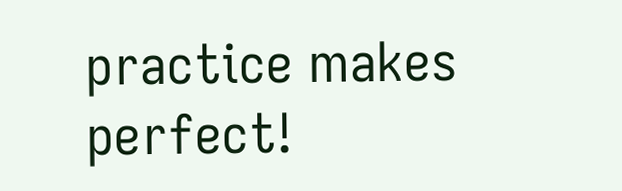practice makes perfect!